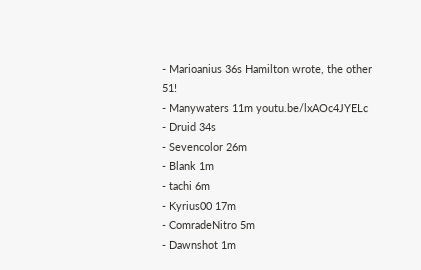- Marioanius 36s Hamilton wrote, the other 51!
- Manywaters 11m youtu.be/lxAOc4JYELc
- Druid 34s
- Sevencolor 26m
- Blank 1m
- tachi 6m
- Kyrius00 17m
- ComradeNitro 5m
- Dawnshot 1m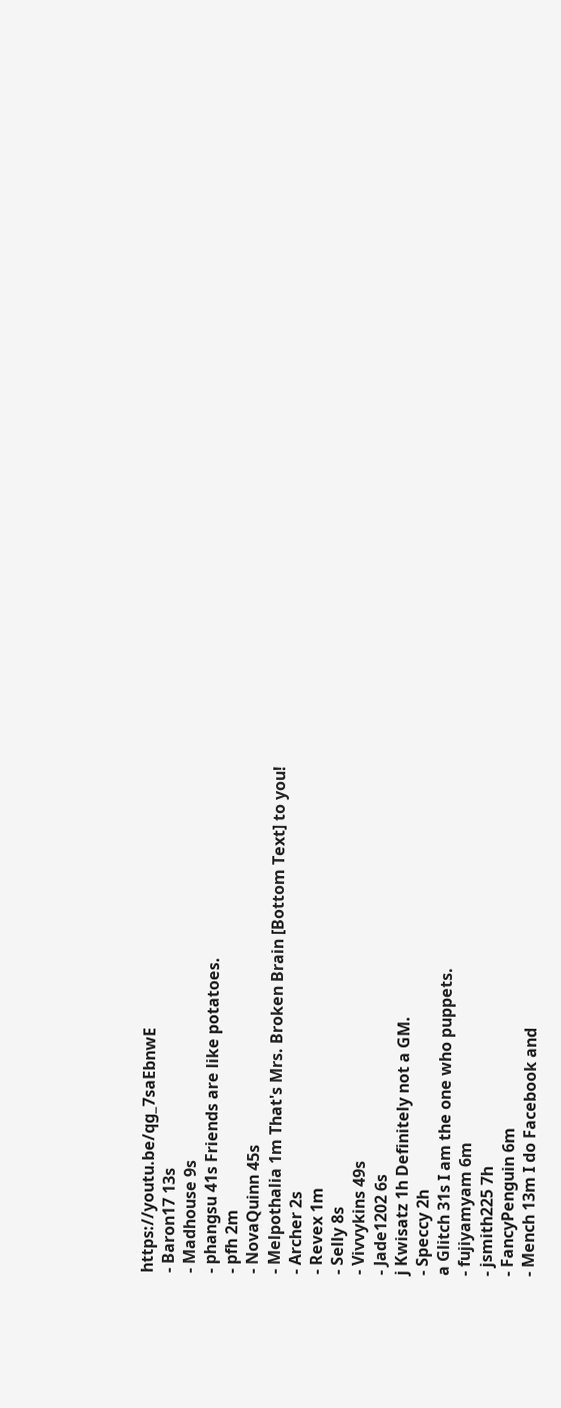https://youtu.be/qg_7saEbnwE
- Baron17 13s
- Madhouse 9s
- phangsu 41s Friends are like potatoes.
- pfh 2m
- NovaQuinn 45s
- Melpothalia 1m That's Mrs. Broken Brain [Bottom Text] to you!
- Archer 2s
- Revex 1m
- Selly 8s
- Vivvykins 49s
- Jade1202 6s
j Kwisatz 1h Definitely not a GM.
- Speccy 2h
a Glitch 31s I am the one who puppets.
- fujiyamyam 6m
- jsmith225 7h
- FancyPenguin 6m
- Mench 13m I do Facebook and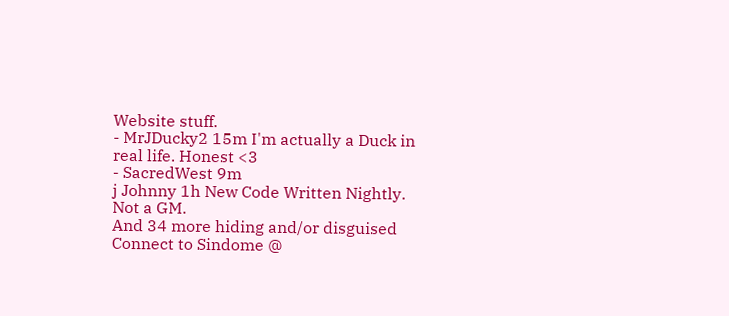Website stuff.
- MrJDucky2 15m I'm actually a Duck in real life. Honest <3
- SacredWest 9m
j Johnny 1h New Code Written Nightly. Not a GM.
And 34 more hiding and/or disguised
Connect to Sindome @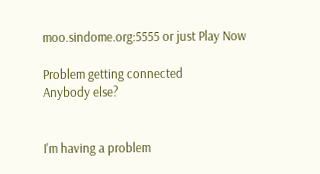moo.sindome.org:5555 or just Play Now

Problem getting connected
Anybody else?


I'm having a problem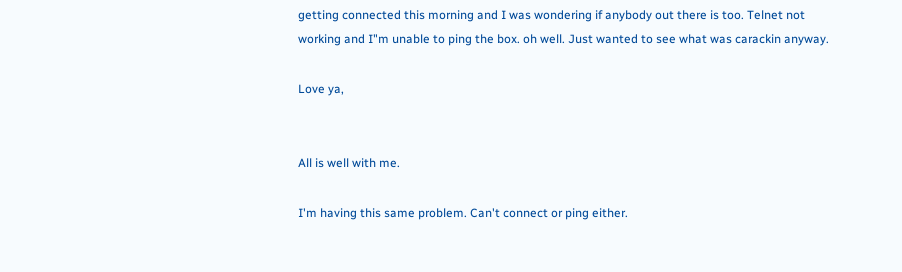getting connected this morning and I was wondering if anybody out there is too. Telnet not working and I"m unable to ping the box. oh well. Just wanted to see what was carackin anyway.

Love ya,


All is well with me.

I'm having this same problem. Can't connect or ping either.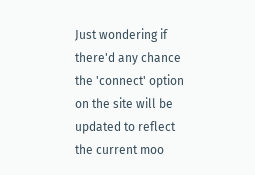Just wondering if there'd any chance the 'connect' option on the site will be updated to reflect the current moo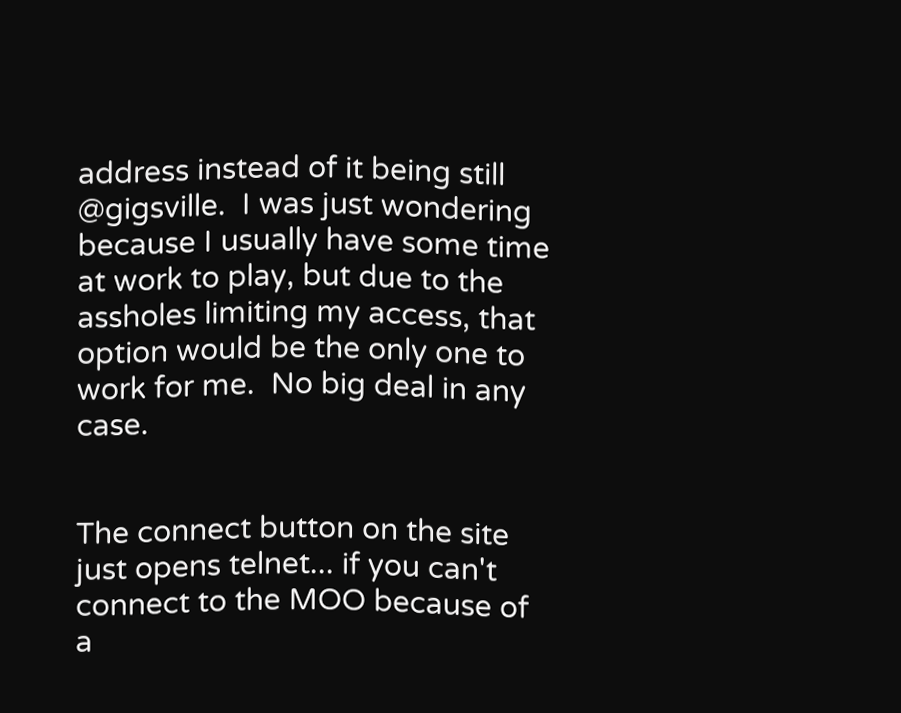address instead of it being still @gigsville.  I was just wondering because I usually have some time at work to play, but due to the assholes limiting my access, that option would be the only one to work for me.  No big deal in any case.


The connect button on the site just opens telnet... if you can't connect to the MOO because of a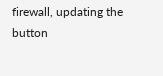firewall, updating the button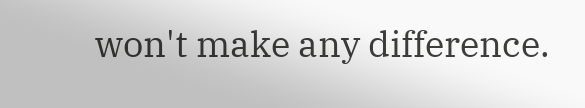won't make any difference.